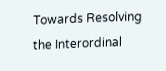Towards Resolving the Interordinal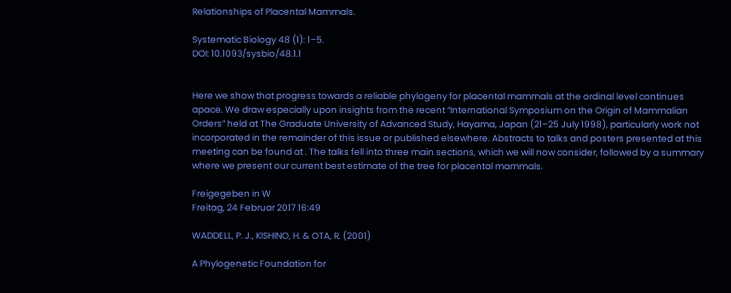Relationships of Placental Mammals.

Systematic Biology 48 (1): 1–5.
DOI: 10.1093/sysbio/48.1.1


Here we show that progress towards a reliable phylogeny for placental mammals at the ordinal level continues apace. We draw especially upon insights from the recent “International Symposium on the Origin of Mammalian Orders” held at The Graduate University of Advanced Study, Hayama, Japan (21–25 July 1998), particularly work not incorporated in the remainder of this issue or published elsewhere. Abstracts to talks and posters presented at this meeting can be found at . The talks fell into three main sections, which we will now consider, followed by a summary where we present our current best estimate of the tree for placental mammals.

Freigegeben in W
Freitag, 24 Februar 2017 16:49

WADDELL, P. J., KISHINO, H. & OTA, R. (2001)

A Phylogenetic Foundation for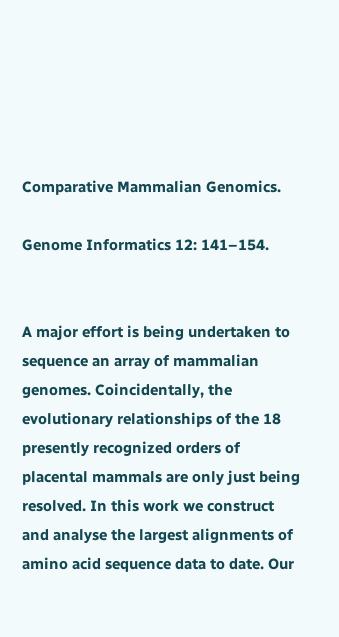Comparative Mammalian Genomics.

Genome Informatics 12: 141–154.


A major effort is being undertaken to sequence an array of mammalian genomes. Coincidentally, the evolutionary relationships of the 18 presently recognized orders of placental mammals are only just being resolved. In this work we construct and analyse the largest alignments of amino acid sequence data to date. Our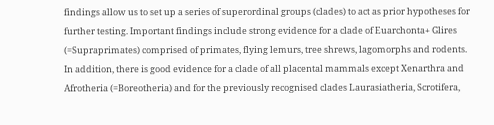findings allow us to set up a series of superordinal groups (clades) to act as prior hypotheses for further testing. Important findings include strong evidence for a clade of Euarchonta+ Glires (=Supraprimates) comprised of primates, flying lemurs, tree shrews, lagomorphs and rodents. In addition, there is good evidence for a clade of all placental mammals except Xenarthra and Afrotheria (=Boreotheria) and for the previously recognised clades Laurasiatheria, Scrotifera,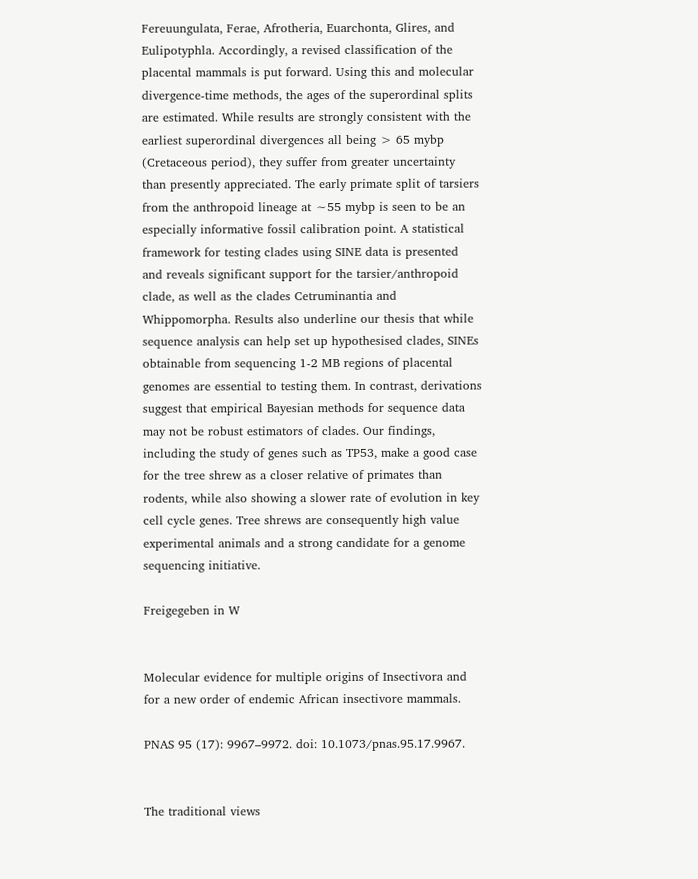Fereuungulata, Ferae, Afrotheria, Euarchonta, Glires, and Eulipotyphla. Accordingly, a revised classification of the placental mammals is put forward. Using this and molecular divergence-time methods, the ages of the superordinal splits are estimated. While results are strongly consistent with the earliest superordinal divergences all being > 65 mybp (Cretaceous period), they suffer from greater uncertainty than presently appreciated. The early primate split of tarsiers from the anthropoid lineage at ∼55 mybp is seen to be an especially informative fossil calibration point. A statistical framework for testing clades using SINE data is presented and reveals significant support for the tarsier/anthropoid clade, as well as the clades Cetruminantia and Whippomorpha. Results also underline our thesis that while sequence analysis can help set up hypothesised clades, SINEs obtainable from sequencing 1-2 MB regions of placental genomes are essential to testing them. In contrast, derivations suggest that empirical Bayesian methods for sequence data may not be robust estimators of clades. Our findings, including the study of genes such as TP53, make a good case for the tree shrew as a closer relative of primates than rodents, while also showing a slower rate of evolution in key cell cycle genes. Tree shrews are consequently high value experimental animals and a strong candidate for a genome sequencing initiative.

Freigegeben in W


Molecular evidence for multiple origins of Insectivora and for a new order of endemic African insectivore mammals.

PNAS 95 (17): 9967–9972. doi: 10.1073/pnas.95.17.9967.


The traditional views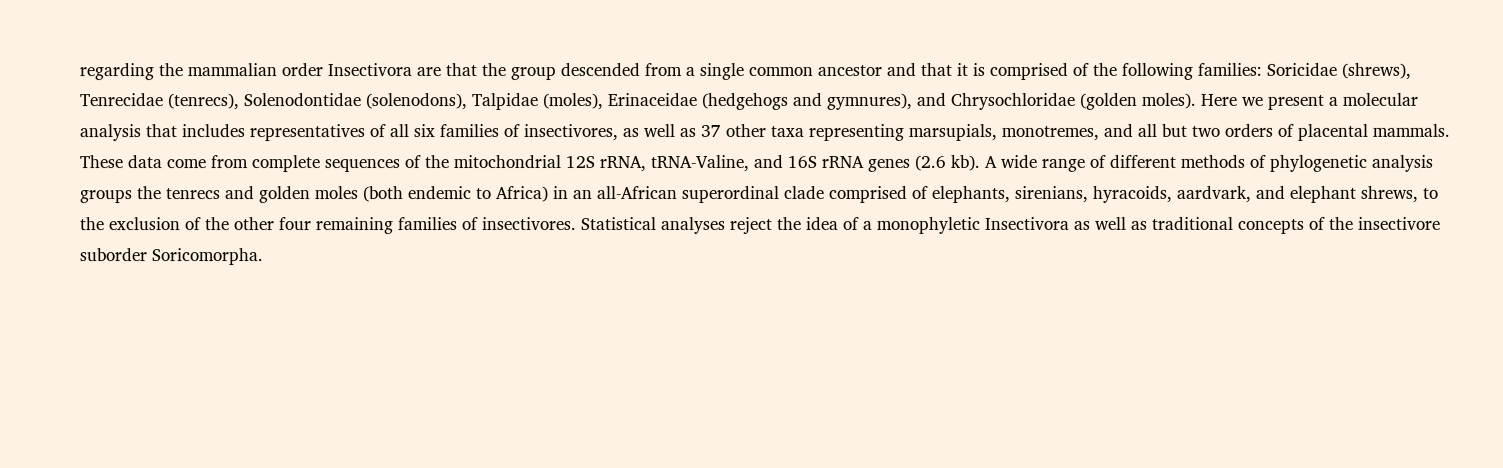regarding the mammalian order Insectivora are that the group descended from a single common ancestor and that it is comprised of the following families: Soricidae (shrews), Tenrecidae (tenrecs), Solenodontidae (solenodons), Talpidae (moles), Erinaceidae (hedgehogs and gymnures), and Chrysochloridae (golden moles). Here we present a molecular analysis that includes representatives of all six families of insectivores, as well as 37 other taxa representing marsupials, monotremes, and all but two orders of placental mammals. These data come from complete sequences of the mitochondrial 12S rRNA, tRNA-Valine, and 16S rRNA genes (2.6 kb). A wide range of different methods of phylogenetic analysis groups the tenrecs and golden moles (both endemic to Africa) in an all-African superordinal clade comprised of elephants, sirenians, hyracoids, aardvark, and elephant shrews, to the exclusion of the other four remaining families of insectivores. Statistical analyses reject the idea of a monophyletic Insectivora as well as traditional concepts of the insectivore suborder Soricomorpha.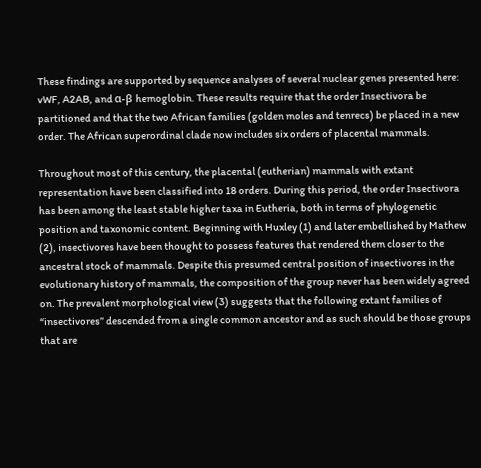These findings are supported by sequence analyses of several nuclear genes presented here: vWF, A2AB, and α-β hemoglobin. These results require that the order Insectivora be partitioned and that the two African families (golden moles and tenrecs) be placed in a new order. The African superordinal clade now includes six orders of placental mammals.

Throughout most of this century, the placental (eutherian) mammals with extant representation have been classified into 18 orders. During this period, the order Insectivora has been among the least stable higher taxa in Eutheria, both in terms of phylogenetic position and taxonomic content. Beginning with Huxley (1) and later embellished by Mathew (2), insectivores have been thought to possess features that rendered them closer to the ancestral stock of mammals. Despite this presumed central position of insectivores in the evolutionary history of mammals, the composition of the group never has been widely agreed on. The prevalent morphological view (3) suggests that the following extant families of “insectivores” descended from a single common ancestor and as such should be those groups that are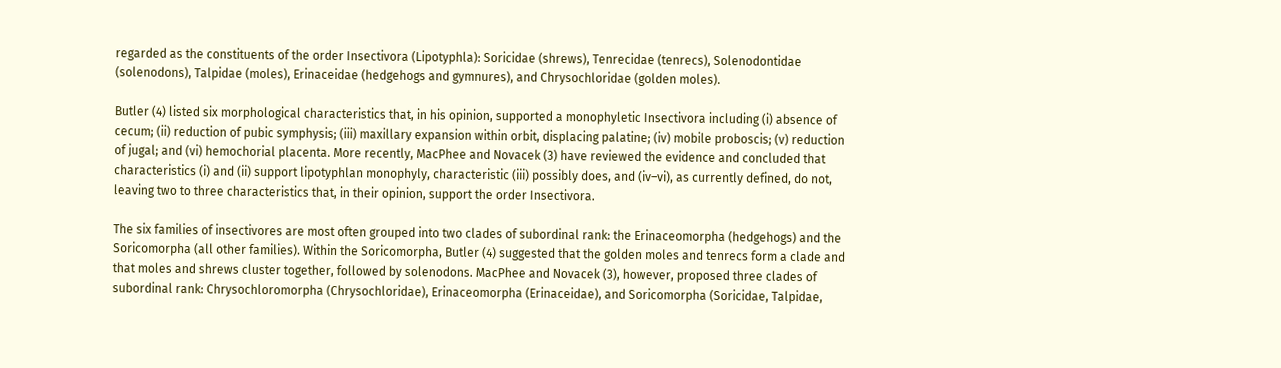regarded as the constituents of the order Insectivora (Lipotyphla): Soricidae (shrews), Tenrecidae (tenrecs), Solenodontidae (solenodons), Talpidae (moles), Erinaceidae (hedgehogs and gymnures), and Chrysochloridae (golden moles).

Butler (4) listed six morphological characteristics that, in his opinion, supported a monophyletic Insectivora including (i) absence of cecum; (ii) reduction of pubic symphysis; (iii) maxillary expansion within orbit, displacing palatine; (iv) mobile proboscis; (v) reduction of jugal; and (vi) hemochorial placenta. More recently, MacPhee and Novacek (3) have reviewed the evidence and concluded that characteristics (i) and (ii) support lipotyphlan monophyly, characteristic (iii) possibly does, and (iv–vi), as currently defined, do not, leaving two to three characteristics that, in their opinion, support the order Insectivora.

The six families of insectivores are most often grouped into two clades of subordinal rank: the Erinaceomorpha (hedgehogs) and the Soricomorpha (all other families). Within the Soricomorpha, Butler (4) suggested that the golden moles and tenrecs form a clade and that moles and shrews cluster together, followed by solenodons. MacPhee and Novacek (3), however, proposed three clades of subordinal rank: Chrysochloromorpha (Chrysochloridae), Erinaceomorpha (Erinaceidae), and Soricomorpha (Soricidae, Talpidae,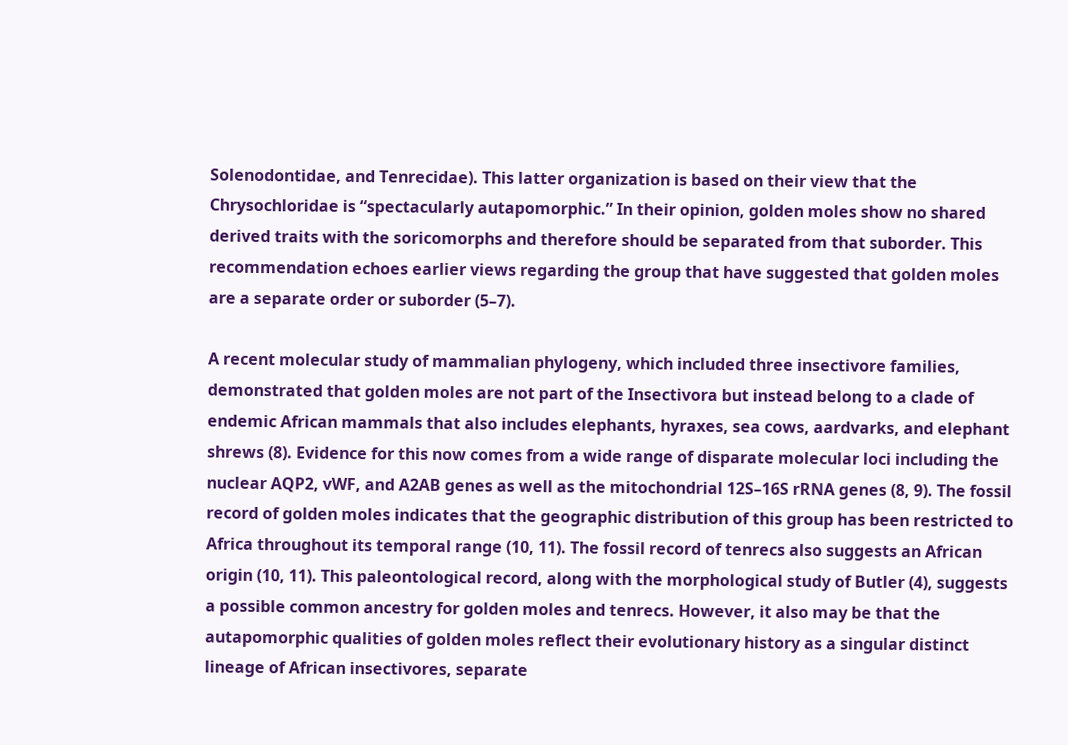Solenodontidae, and Tenrecidae). This latter organization is based on their view that the Chrysochloridae is “spectacularly autapomorphic.” In their opinion, golden moles show no shared derived traits with the soricomorphs and therefore should be separated from that suborder. This recommendation echoes earlier views regarding the group that have suggested that golden moles are a separate order or suborder (5–7).

A recent molecular study of mammalian phylogeny, which included three insectivore families, demonstrated that golden moles are not part of the Insectivora but instead belong to a clade of endemic African mammals that also includes elephants, hyraxes, sea cows, aardvarks, and elephant shrews (8). Evidence for this now comes from a wide range of disparate molecular loci including the nuclear AQP2, vWF, and A2AB genes as well as the mitochondrial 12S–16S rRNA genes (8, 9). The fossil record of golden moles indicates that the geographic distribution of this group has been restricted to Africa throughout its temporal range (10, 11). The fossil record of tenrecs also suggests an African origin (10, 11). This paleontological record, along with the morphological study of Butler (4), suggests a possible common ancestry for golden moles and tenrecs. However, it also may be that the autapomorphic qualities of golden moles reflect their evolutionary history as a singular distinct lineage of African insectivores, separate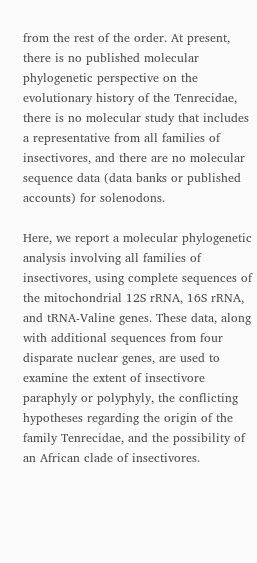from the rest of the order. At present, there is no published molecular phylogenetic perspective on the evolutionary history of the Tenrecidae, there is no molecular study that includes a representative from all families of insectivores, and there are no molecular sequence data (data banks or published accounts) for solenodons.

Here, we report a molecular phylogenetic analysis involving all families of insectivores, using complete sequences of the mitochondrial 12S rRNA, 16S rRNA, and tRNA-Valine genes. These data, along with additional sequences from four disparate nuclear genes, are used to examine the extent of insectivore paraphyly or polyphyly, the conflicting hypotheses regarding the origin of the family Tenrecidae, and the possibility of an African clade of insectivores.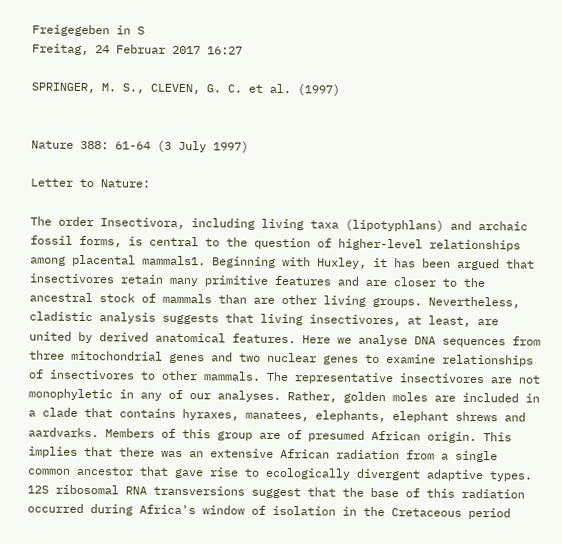Freigegeben in S
Freitag, 24 Februar 2017 16:27

SPRINGER, M. S., CLEVEN, G. C. et al. (1997)


Nature 388: 61-64 (3 July 1997)

Letter to Nature:

The order Insectivora, including living taxa (lipotyphlans) and archaic fossil forms, is central to the question of higher-level relationships among placental mammals1. Beginning with Huxley, it has been argued that insectivores retain many primitive features and are closer to the ancestral stock of mammals than are other living groups. Nevertheless, cladistic analysis suggests that living insectivores, at least, are united by derived anatomical features. Here we analyse DNA sequences from three mitochondrial genes and two nuclear genes to examine relationships of insectivores to other mammals. The representative insectivores are not monophyletic in any of our analyses. Rather, golden moles are included in a clade that contains hyraxes, manatees, elephants, elephant shrews and aardvarks. Members of this group are of presumed African origin. This implies that there was an extensive African radiation from a single common ancestor that gave rise to ecologically divergent adaptive types. 12S ribosomal RNA transversions suggest that the base of this radiation occurred during Africa's window of isolation in the Cretaceous period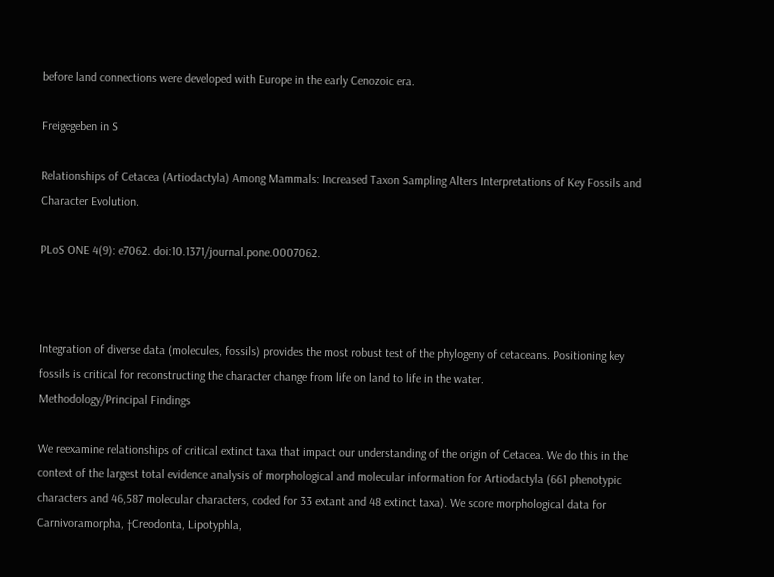before land connections were developed with Europe in the early Cenozoic era.

Freigegeben in S

Relationships of Cetacea (Artiodactyla) Among Mammals: Increased Taxon Sampling Alters Interpretations of Key Fossils and Character Evolution.

PLoS ONE 4(9): e7062. doi:10.1371/journal.pone.0007062.



Integration of diverse data (molecules, fossils) provides the most robust test of the phylogeny of cetaceans. Positioning key fossils is critical for reconstructing the character change from life on land to life in the water.
Methodology/Principal Findings

We reexamine relationships of critical extinct taxa that impact our understanding of the origin of Cetacea. We do this in the context of the largest total evidence analysis of morphological and molecular information for Artiodactyla (661 phenotypic characters and 46,587 molecular characters, coded for 33 extant and 48 extinct taxa). We score morphological data for Carnivoramorpha, †Creodonta, Lipotyphla,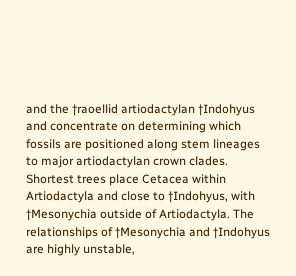and the †raoellid artiodactylan †Indohyus and concentrate on determining which fossils are positioned along stem lineages to major artiodactylan crown clades. Shortest trees place Cetacea within Artiodactyla and close to †Indohyus, with †Mesonychia outside of Artiodactyla. The relationships of †Mesonychia and †Indohyus are highly unstable,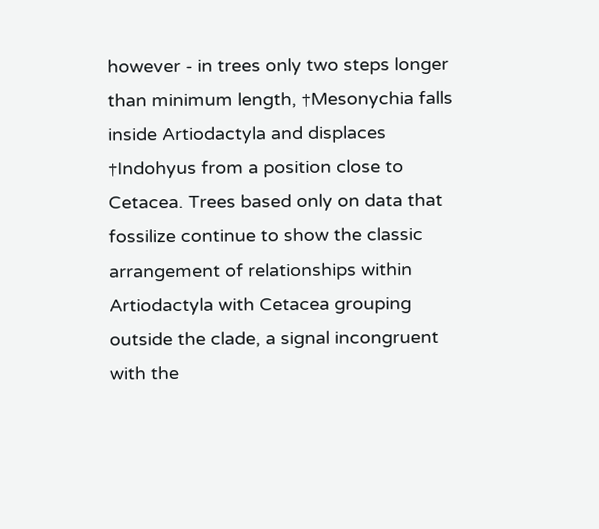however - in trees only two steps longer than minimum length, †Mesonychia falls inside Artiodactyla and displaces †Indohyus from a position close to Cetacea. Trees based only on data that fossilize continue to show the classic arrangement of relationships within Artiodactyla with Cetacea grouping outside the clade, a signal incongruent with the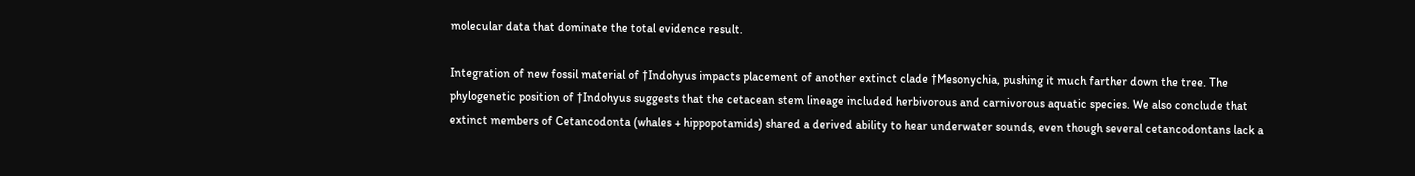molecular data that dominate the total evidence result.

Integration of new fossil material of †Indohyus impacts placement of another extinct clade †Mesonychia, pushing it much farther down the tree. The phylogenetic position of †Indohyus suggests that the cetacean stem lineage included herbivorous and carnivorous aquatic species. We also conclude that extinct members of Cetancodonta (whales + hippopotamids) shared a derived ability to hear underwater sounds, even though several cetancodontans lack a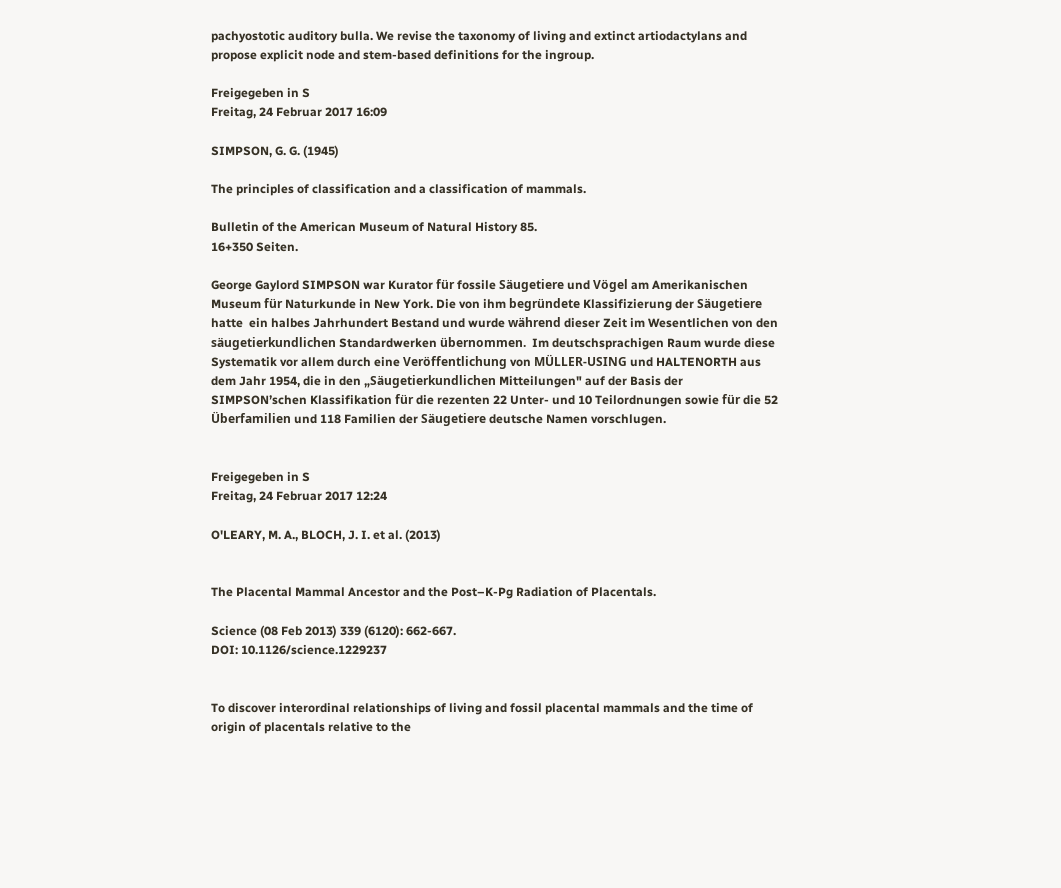pachyostotic auditory bulla. We revise the taxonomy of living and extinct artiodactylans and propose explicit node and stem-based definitions for the ingroup.

Freigegeben in S
Freitag, 24 Februar 2017 16:09

SIMPSON, G. G. (1945)

The principles of classification and a classification of mammals.

Bulletin of the American Museum of Natural History 85.
16+350 Seiten.

George Gaylord SIMPSON war Kurator für fossile Säugetiere und Vögel am Amerikanischen Museum für Naturkunde in New York. Die von ihm begründete Klassifizierung der Säugetiere hatte  ein halbes Jahrhundert Bestand und wurde während dieser Zeit im Wesentlichen von den säugetierkundlichen Standardwerken übernommen.  Im deutschsprachigen Raum wurde diese Systematik vor allem durch eine Veröffentlichung von MÜLLER-USING und HALTENORTH aus dem Jahr 1954, die in den „Säugetierkundlichen Mitteilungen" auf der Basis der SIMPSON’schen Klassifikation für die rezenten 22 Unter- und 10 Teilordnungen sowie für die 52 Überfamilien und 118 Familien der Säugetiere deutsche Namen vorschlugen.


Freigegeben in S
Freitag, 24 Februar 2017 12:24

O'LEARY, M. A., BLOCH, J. I. et al. (2013)


The Placental Mammal Ancestor and the Post–K-Pg Radiation of Placentals.

Science (08 Feb 2013) 339 (6120): 662-667.
DOI: 10.1126/science.1229237


To discover interordinal relationships of living and fossil placental mammals and the time of origin of placentals relative to the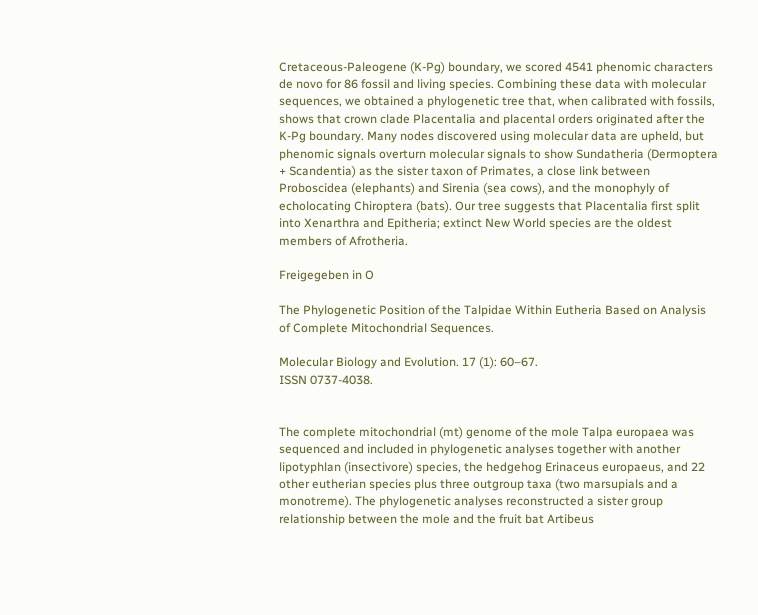Cretaceous-Paleogene (K-Pg) boundary, we scored 4541 phenomic characters de novo for 86 fossil and living species. Combining these data with molecular sequences, we obtained a phylogenetic tree that, when calibrated with fossils, shows that crown clade Placentalia and placental orders originated after the K-Pg boundary. Many nodes discovered using molecular data are upheld, but phenomic signals overturn molecular signals to show Sundatheria (Dermoptera + Scandentia) as the sister taxon of Primates, a close link between Proboscidea (elephants) and Sirenia (sea cows), and the monophyly of echolocating Chiroptera (bats). Our tree suggests that Placentalia first split into Xenarthra and Epitheria; extinct New World species are the oldest members of Afrotheria.

Freigegeben in O

The Phylogenetic Position of the Talpidae Within Eutheria Based on Analysis of Complete Mitochondrial Sequences.

Molecular Biology and Evolution. 17 (1): 60–67.
ISSN 0737-4038.


The complete mitochondrial (mt) genome of the mole Talpa europaea was sequenced and included in phylogenetic analyses together with another lipotyphlan (insectivore) species, the hedgehog Erinaceus europaeus, and 22 other eutherian species plus three outgroup taxa (two marsupials and a monotreme). The phylogenetic analyses reconstructed a sister group relationship between the mole and the fruit bat Artibeus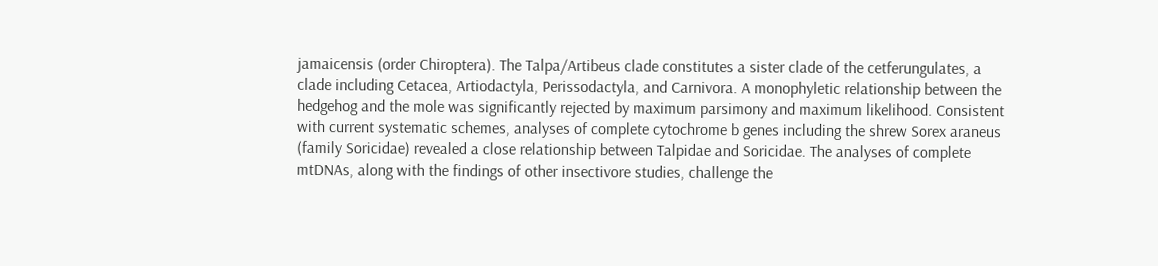jamaicensis (order Chiroptera). The Talpa/Artibeus clade constitutes a sister clade of the cetferungulates, a clade including Cetacea, Artiodactyla, Perissodactyla, and Carnivora. A monophyletic relationship between the hedgehog and the mole was significantly rejected by maximum parsimony and maximum likelihood. Consistent with current systematic schemes, analyses of complete cytochrome b genes including the shrew Sorex araneus (family Soricidae) revealed a close relationship between Talpidae and Soricidae. The analyses of complete mtDNAs, along with the findings of other insectivore studies, challenge the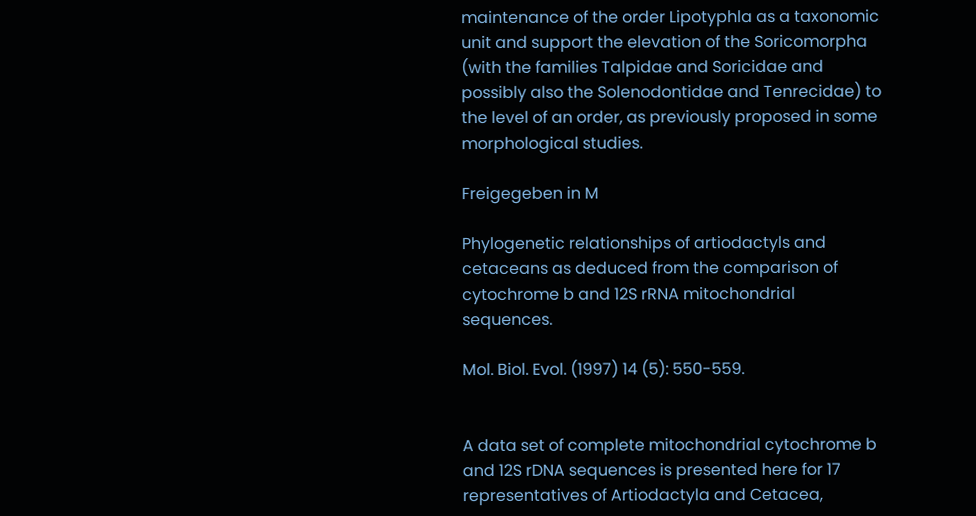maintenance of the order Lipotyphla as a taxonomic unit and support the elevation of the Soricomorpha (with the families Talpidae and Soricidae and possibly also the Solenodontidae and Tenrecidae) to the level of an order, as previously proposed in some morphological studies.

Freigegeben in M

Phylogenetic relationships of artiodactyls and cetaceans as deduced from the comparison of cytochrome b and 12S rRNA mitochondrial sequences.

Mol. Biol. Evol. (1997) 14 (5): 550-559.


A data set of complete mitochondrial cytochrome b and 12S rDNA sequences is presented here for 17 representatives of Artiodactyla and Cetacea,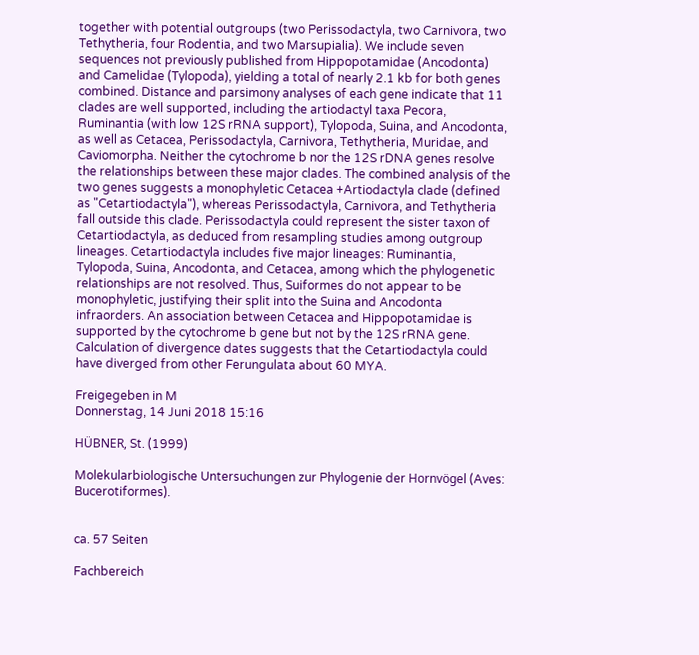together with potential outgroups (two Perissodactyla, two Carnivora, two Tethytheria, four Rodentia, and two Marsupialia). We include seven sequences not previously published from Hippopotamidae (Ancodonta) and Camelidae (Tylopoda), yielding a total of nearly 2.1 kb for both genes combined. Distance and parsimony analyses of each gene indicate that 11 clades are well supported, including the artiodactyl taxa Pecora, Ruminantia (with low 12S rRNA support), Tylopoda, Suina, and Ancodonta, as well as Cetacea, Perissodactyla, Carnivora, Tethytheria, Muridae, and Caviomorpha. Neither the cytochrome b nor the 12S rDNA genes resolve the relationships between these major clades. The combined analysis of the two genes suggests a monophyletic Cetacea +Artiodactyla clade (defined as "Cetartiodactyla"), whereas Perissodactyla, Carnivora, and Tethytheria fall outside this clade. Perissodactyla could represent the sister taxon of Cetartiodactyla, as deduced from resampling studies among outgroup lineages. Cetartiodactyla includes five major lineages: Ruminantia, Tylopoda, Suina, Ancodonta, and Cetacea, among which the phylogenetic relationships are not resolved. Thus, Suiformes do not appear to be monophyletic, justifying their split into the Suina and Ancodonta infraorders. An association between Cetacea and Hippopotamidae is supported by the cytochrome b gene but not by the 12S rRNA gene. Calculation of divergence dates suggests that the Cetartiodactyla could have diverged from other Ferungulata about 60 MYA.

Freigegeben in M
Donnerstag, 14 Juni 2018 15:16

HÜBNER, St. (1999)

Molekularbiologische Untersuchungen zur Phylogenie der Hornvögel (Aves: Bucerotiformes).


ca. 57 Seiten

Fachbereich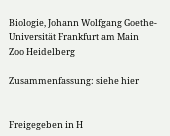Biologie, Johann Wolfgang Goethe-Universität Frankfurt am Main
Zoo Heidelberg

Zusammenfassung: siehe hier


Freigegeben in H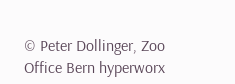© Peter Dollinger, Zoo Office Bern hyperworx